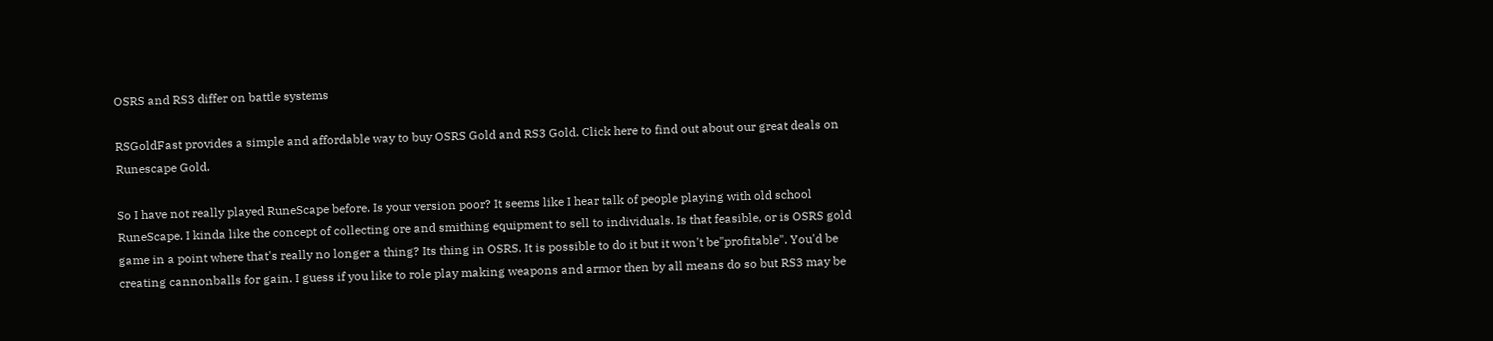OSRS and RS3 differ on battle systems

RSGoldFast provides a simple and affordable way to buy OSRS Gold and RS3 Gold. Click here to find out about our great deals on Runescape Gold.

So I have not really played RuneScape before. Is your version poor? It seems like I hear talk of people playing with old school RuneScape. I kinda like the concept of collecting ore and smithing equipment to sell to individuals. Is that feasible, or is OSRS gold game in a point where that's really no longer a thing? Its thing in OSRS. It is possible to do it but it won't be"profitable". You'd be creating cannonballs for gain. I guess if you like to role play making weapons and armor then by all means do so but RS3 may be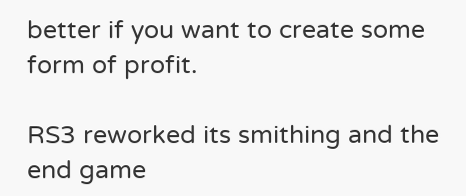better if you want to create some form of profit.

RS3 reworked its smithing and the end game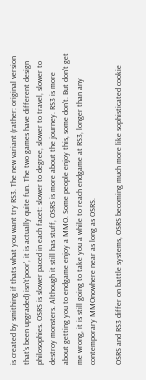is created by smithing if thats what you want try RS3. The new variant (rather: original version that's been upgraded) isn't'poor', it is actually quite fun. The two games have different design philosophies. OSRS is slower paced in each facet: slower to degree, slower to travel, slower to destroy monsters. Although it still has stuff, OSRS is more about the journey. RS3 is more about getting you to endgame enjoy a MMO. Some people enjoy this, some don't. But don't get me wrong, it is still going to take you a while to reach endgame at RS3, longer than any contemporary MMOnowhere near as long as OSRS.

OSRS and RS3 differ on battle systems, OSRS becoming much more like sophisticated cookie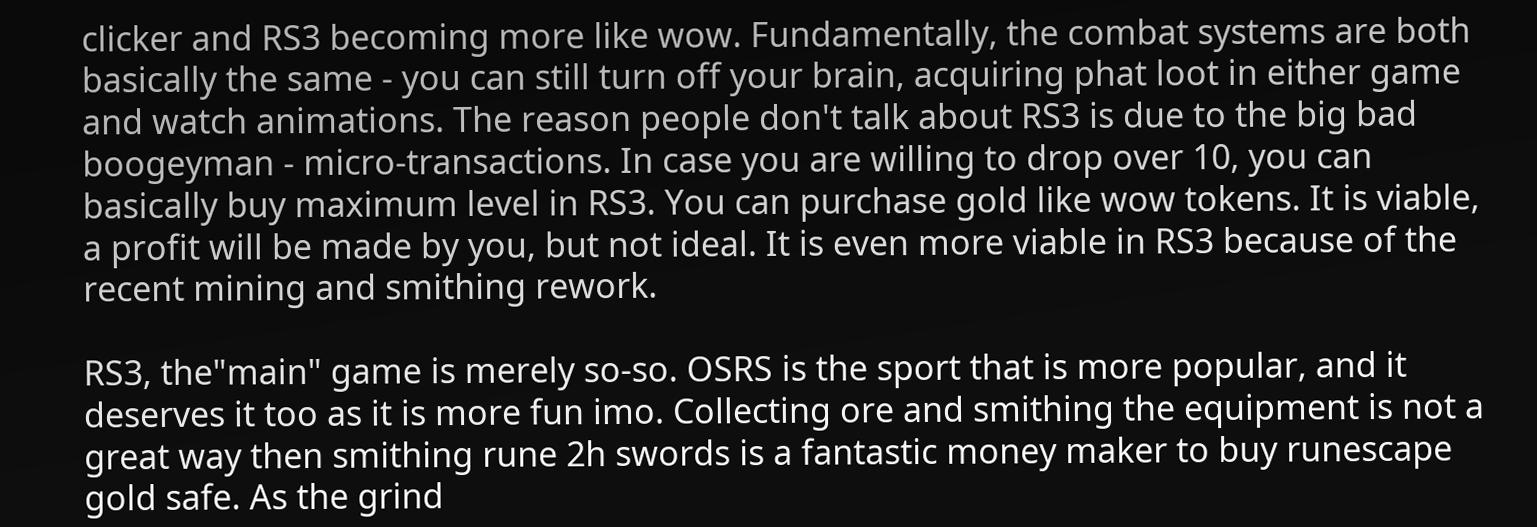clicker and RS3 becoming more like wow. Fundamentally, the combat systems are both basically the same - you can still turn off your brain, acquiring phat loot in either game and watch animations. The reason people don't talk about RS3 is due to the big bad boogeyman - micro-transactions. In case you are willing to drop over 10, you can basically buy maximum level in RS3. You can purchase gold like wow tokens. It is viable, a profit will be made by you, but not ideal. It is even more viable in RS3 because of the recent mining and smithing rework.

RS3, the"main" game is merely so-so. OSRS is the sport that is more popular, and it deserves it too as it is more fun imo. Collecting ore and smithing the equipment is not a great way then smithing rune 2h swords is a fantastic money maker to buy runescape gold safe. As the grind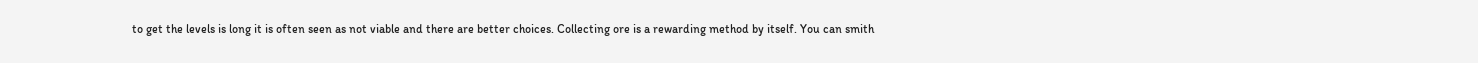to get the levels is long it is often seen as not viable and there are better choices. Collecting ore is a rewarding method by itself. You can smith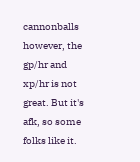cannonballs however, the gp/hr and xp/hr is not great. But it's afk, so some folks like it.